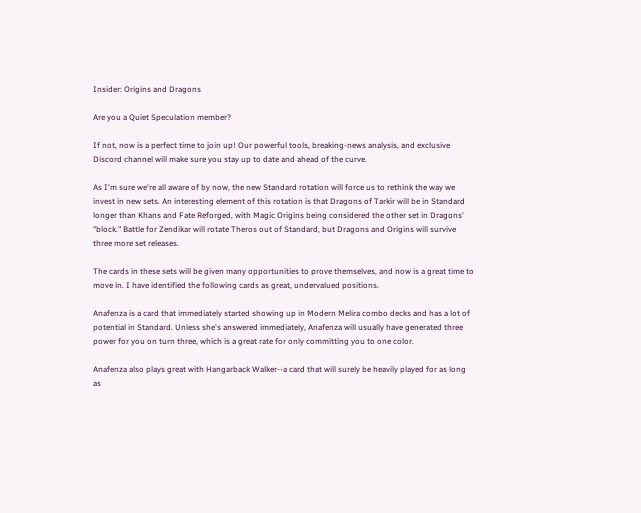Insider: Origins and Dragons

Are you a Quiet Speculation member?

If not, now is a perfect time to join up! Our powerful tools, breaking-news analysis, and exclusive Discord channel will make sure you stay up to date and ahead of the curve.

As I'm sure we're all aware of by now, the new Standard rotation will force us to rethink the way we invest in new sets. An interesting element of this rotation is that Dragons of Tarkir will be in Standard longer than Khans and Fate Reforged, with Magic Origins being considered the other set in Dragons' "block." Battle for Zendikar will rotate Theros out of Standard, but Dragons and Origins will survive three more set releases.

The cards in these sets will be given many opportunities to prove themselves, and now is a great time to move in. I have identified the following cards as great, undervalued positions.

Anafenza is a card that immediately started showing up in Modern Melira combo decks and has a lot of potential in Standard. Unless she's answered immediately, Anafenza will usually have generated three power for you on turn three, which is a great rate for only committing you to one color.

Anafenza also plays great with Hangarback Walker--a card that will surely be heavily played for as long as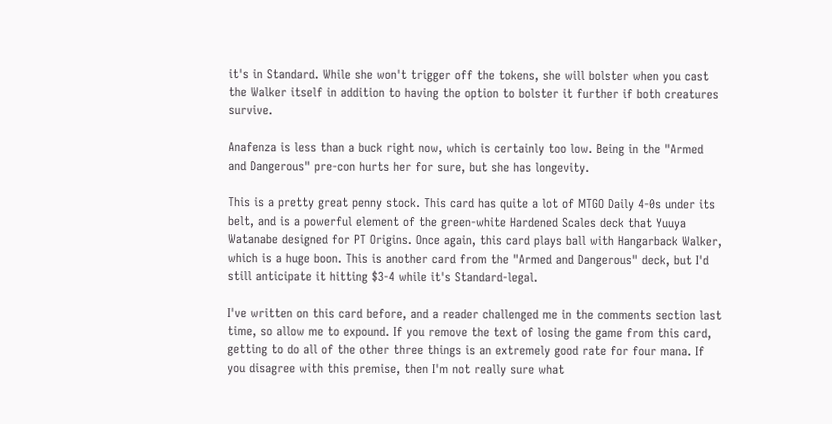it's in Standard. While she won't trigger off the tokens, she will bolster when you cast the Walker itself in addition to having the option to bolster it further if both creatures survive.

Anafenza is less than a buck right now, which is certainly too low. Being in the "Armed and Dangerous" pre-con hurts her for sure, but she has longevity.

This is a pretty great penny stock. This card has quite a lot of MTGO Daily 4-0s under its belt, and is a powerful element of the green-white Hardened Scales deck that Yuuya Watanabe designed for PT Origins. Once again, this card plays ball with Hangarback Walker, which is a huge boon. This is another card from the "Armed and Dangerous" deck, but I'd still anticipate it hitting $3-4 while it's Standard-legal.

I've written on this card before, and a reader challenged me in the comments section last time, so allow me to expound. If you remove the text of losing the game from this card, getting to do all of the other three things is an extremely good rate for four mana. If you disagree with this premise, then I'm not really sure what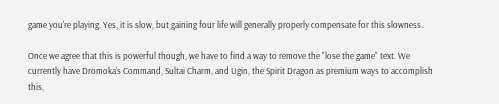game you're playing. Yes, it is slow, but gaining four life will generally properly compensate for this slowness.

Once we agree that this is powerful though, we have to find a way to remove the "lose the game" text. We currently have Dromoka's Command, Sultai Charm, and Ugin, the Spirit Dragon as premium ways to accomplish this,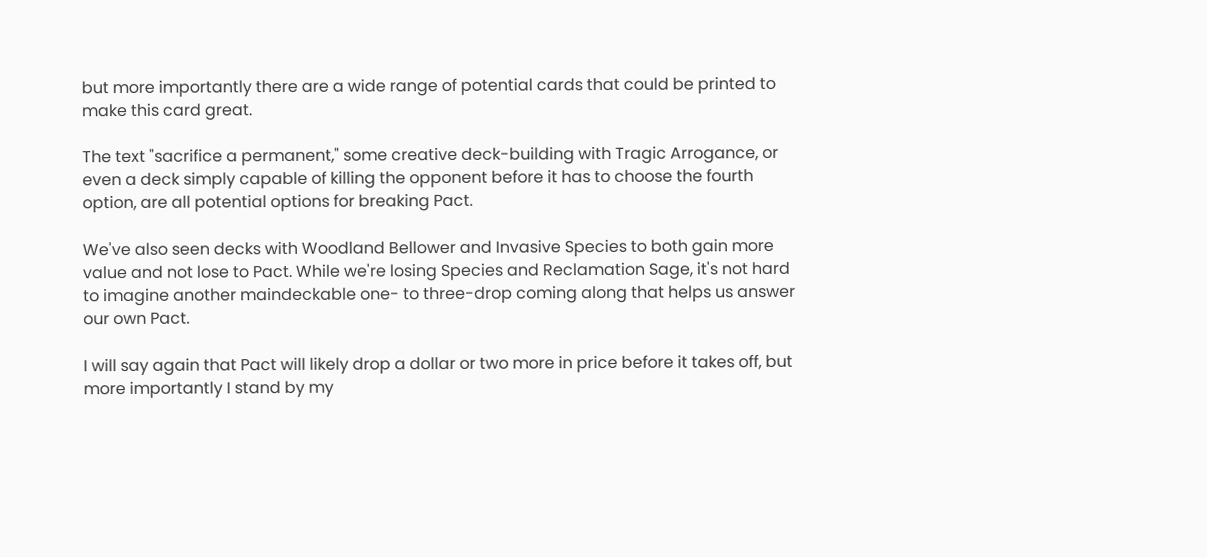but more importantly there are a wide range of potential cards that could be printed to make this card great.

The text "sacrifice a permanent," some creative deck-building with Tragic Arrogance, or even a deck simply capable of killing the opponent before it has to choose the fourth option, are all potential options for breaking Pact.

We've also seen decks with Woodland Bellower and Invasive Species to both gain more value and not lose to Pact. While we're losing Species and Reclamation Sage, it's not hard to imagine another maindeckable one- to three-drop coming along that helps us answer our own Pact.

I will say again that Pact will likely drop a dollar or two more in price before it takes off, but more importantly I stand by my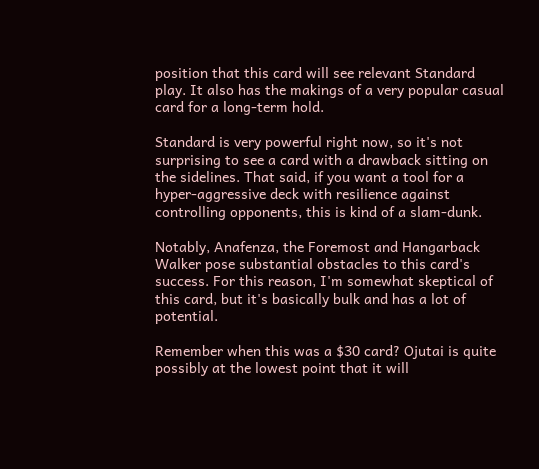position that this card will see relevant Standard play. It also has the makings of a very popular casual card for a long-term hold.

Standard is very powerful right now, so it's not surprising to see a card with a drawback sitting on the sidelines. That said, if you want a tool for a hyper-aggressive deck with resilience against controlling opponents, this is kind of a slam-dunk.

Notably, Anafenza, the Foremost and Hangarback Walker pose substantial obstacles to this card's success. For this reason, I'm somewhat skeptical of this card, but it's basically bulk and has a lot of potential.

Remember when this was a $30 card? Ojutai is quite possibly at the lowest point that it will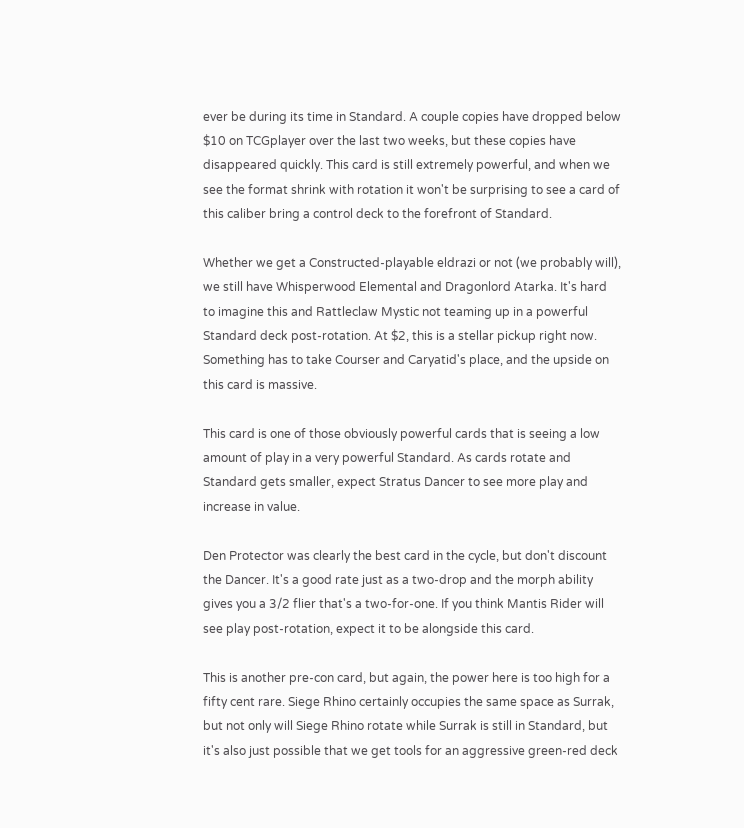ever be during its time in Standard. A couple copies have dropped below $10 on TCGplayer over the last two weeks, but these copies have disappeared quickly. This card is still extremely powerful, and when we see the format shrink with rotation it won't be surprising to see a card of this caliber bring a control deck to the forefront of Standard.

Whether we get a Constructed-playable eldrazi or not (we probably will), we still have Whisperwood Elemental and Dragonlord Atarka. It's hard to imagine this and Rattleclaw Mystic not teaming up in a powerful Standard deck post-rotation. At $2, this is a stellar pickup right now. Something has to take Courser and Caryatid's place, and the upside on this card is massive.

This card is one of those obviously powerful cards that is seeing a low amount of play in a very powerful Standard. As cards rotate and Standard gets smaller, expect Stratus Dancer to see more play and increase in value.

Den Protector was clearly the best card in the cycle, but don't discount the Dancer. It's a good rate just as a two-drop and the morph ability gives you a 3/2 flier that's a two-for-one. If you think Mantis Rider will see play post-rotation, expect it to be alongside this card.

This is another pre-con card, but again, the power here is too high for a fifty cent rare. Siege Rhino certainly occupies the same space as Surrak, but not only will Siege Rhino rotate while Surrak is still in Standard, but it's also just possible that we get tools for an aggressive green-red deck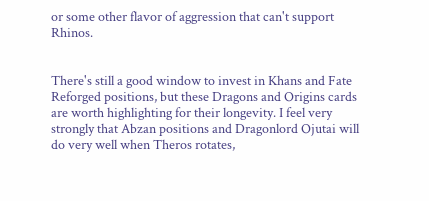or some other flavor of aggression that can't support Rhinos.


There's still a good window to invest in Khans and Fate Reforged positions, but these Dragons and Origins cards are worth highlighting for their longevity. I feel very strongly that Abzan positions and Dragonlord Ojutai will do very well when Theros rotates,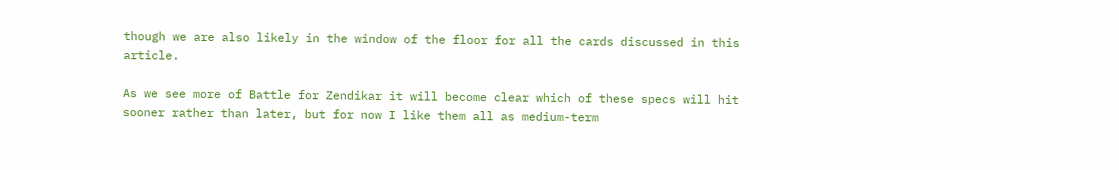though we are also likely in the window of the floor for all the cards discussed in this article.

As we see more of Battle for Zendikar it will become clear which of these specs will hit sooner rather than later, but for now I like them all as medium-term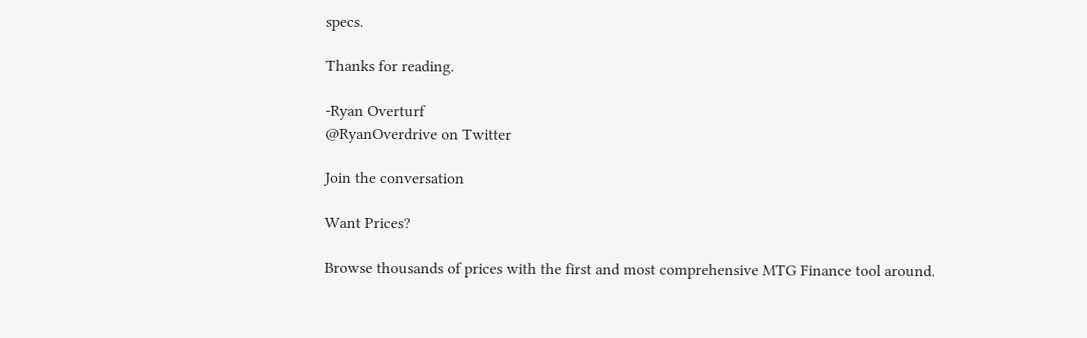specs.

Thanks for reading.

-Ryan Overturf
@RyanOverdrive on Twitter

Join the conversation

Want Prices?

Browse thousands of prices with the first and most comprehensive MTG Finance tool around.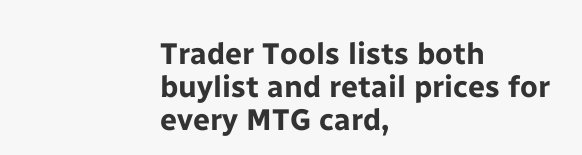Trader Tools lists both buylist and retail prices for every MTG card,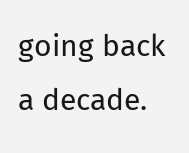going back a decade.